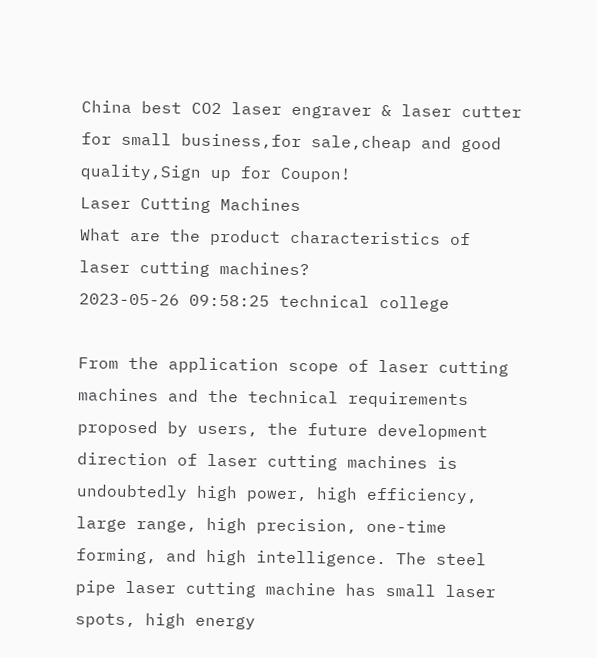China best CO2 laser engraver & laser cutter for small business,for sale,cheap and good quality,Sign up for Coupon!
Laser Cutting Machines
What are the product characteristics of laser cutting machines?
2023-05-26 09:58:25 technical college

From the application scope of laser cutting machines and the technical requirements proposed by users, the future development direction of laser cutting machines is undoubtedly high power, high efficiency, large range, high precision, one-time forming, and high intelligence. The steel pipe laser cutting machine has small laser spots, high energy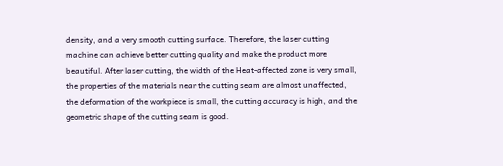density, and a very smooth cutting surface. Therefore, the laser cutting machine can achieve better cutting quality and make the product more beautiful. After laser cutting, the width of the Heat-affected zone is very small, the properties of the materials near the cutting seam are almost unaffected, the deformation of the workpiece is small, the cutting accuracy is high, and the geometric shape of the cutting seam is good.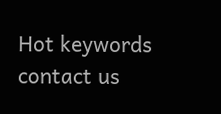Hot keywords
contact us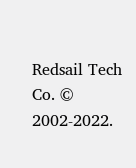Redsail Tech Co. © 2002-2022.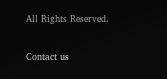All Rights Reserved.

Contact us